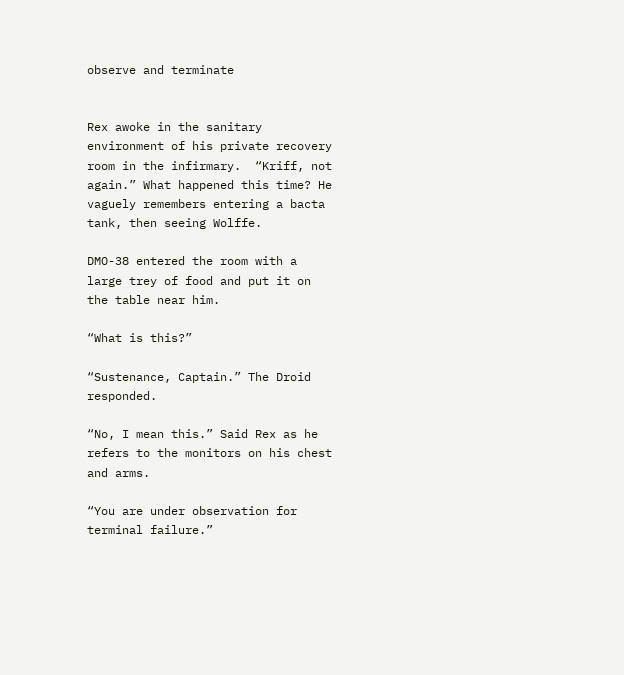observe and terminate


Rex awoke in the sanitary environment of his private recovery room in the infirmary.  “Kriff, not again.” What happened this time? He vaguely remembers entering a bacta tank, then seeing Wolffe.

DMO-38 entered the room with a large trey of food and put it on the table near him.

“What is this?”

“Sustenance, Captain.” The Droid responded.

“No, I mean this.” Said Rex as he refers to the monitors on his chest and arms.

“You are under observation for terminal failure.”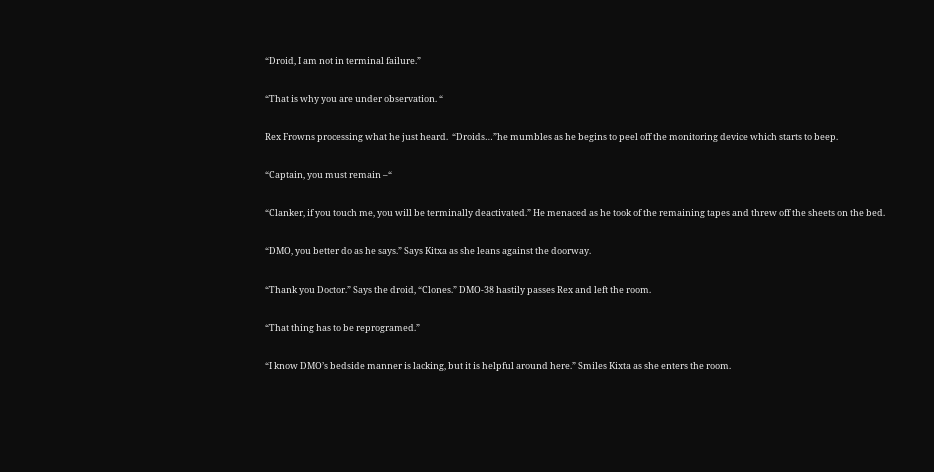“Droid, I am not in terminal failure.”

“That is why you are under observation. “

Rex Frowns processing what he just heard.  “Droids…”he mumbles as he begins to peel off the monitoring device which starts to beep.

“Captain, you must remain –“

“Clanker, if you touch me, you will be terminally deactivated.” He menaced as he took of the remaining tapes and threw off the sheets on the bed.

“DMO, you better do as he says.” Says Kitxa as she leans against the doorway.

“Thank you Doctor.” Says the droid, “Clones.” DMO-38 hastily passes Rex and left the room.

“That thing has to be reprogramed.”

“I know DMO’s bedside manner is lacking, but it is helpful around here.” Smiles Kixta as she enters the room.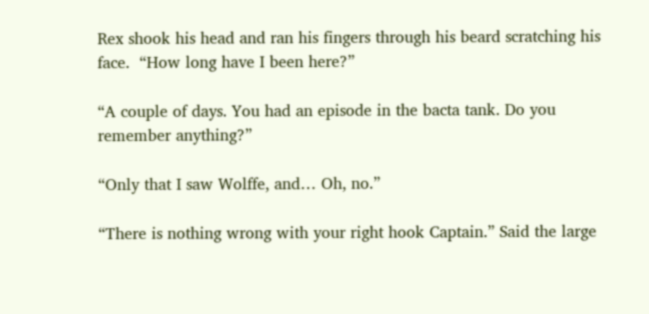Rex shook his head and ran his fingers through his beard scratching his face.  “How long have I been here?”

“A couple of days. You had an episode in the bacta tank. Do you remember anything?”

“Only that I saw Wolffe, and… Oh, no.”

“There is nothing wrong with your right hook Captain.” Said the large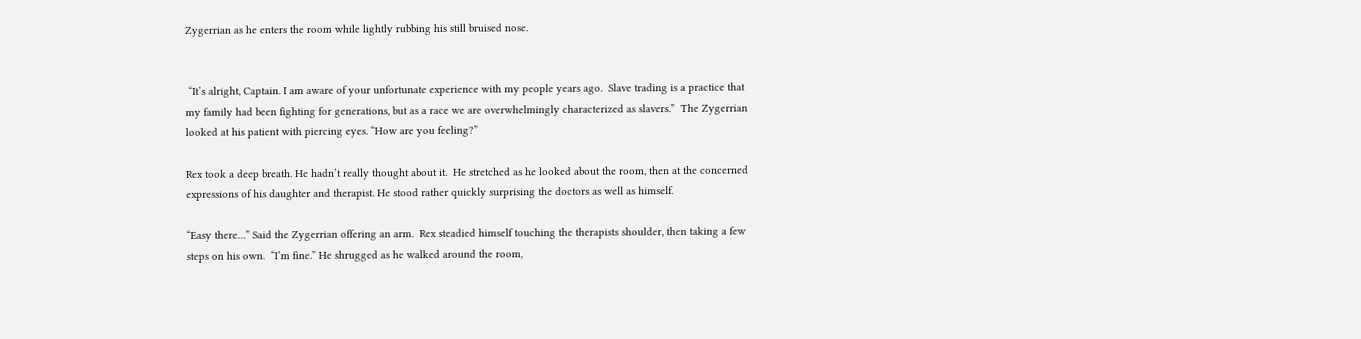Zygerrian as he enters the room while lightly rubbing his still bruised nose.


 “It’s alright, Captain. I am aware of your unfortunate experience with my people years ago.  Slave trading is a practice that my family had been fighting for generations, but as a race we are overwhelmingly characterized as slavers.”  The Zygerrian looked at his patient with piercing eyes. “How are you feeling?”

Rex took a deep breath. He hadn’t really thought about it.  He stretched as he looked about the room, then at the concerned expressions of his daughter and therapist. He stood rather quickly surprising the doctors as well as himself.

“Easy there…” Said the Zygerrian offering an arm.  Rex steadied himself touching the therapists shoulder, then taking a few steps on his own.  “I’m fine.” He shrugged as he walked around the room,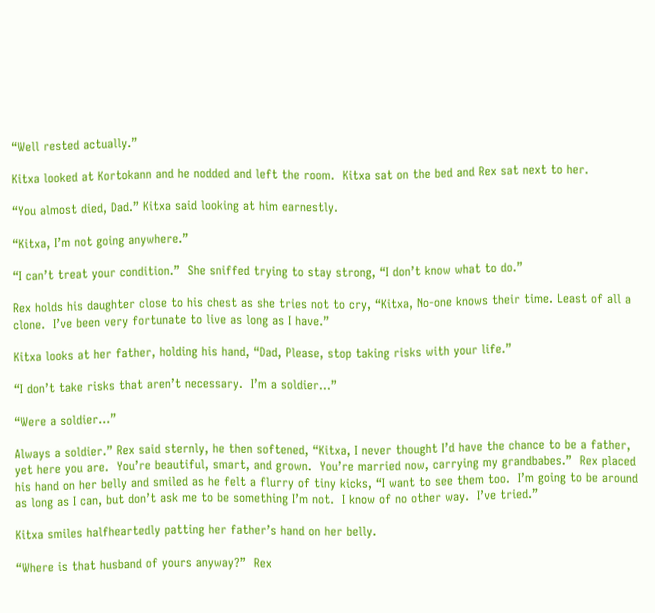“Well rested actually.”

Kitxa looked at Kortokann and he nodded and left the room.  Kitxa sat on the bed and Rex sat next to her.

“You almost died, Dad.” Kitxa said looking at him earnestly.

“Kitxa, I’m not going anywhere.”

“I can’t treat your condition.”  She sniffed trying to stay strong, “I don’t know what to do.”

Rex holds his daughter close to his chest as she tries not to cry, “Kitxa, No-one knows their time. Least of all a clone.  I’ve been very fortunate to live as long as I have.”

Kitxa looks at her father, holding his hand, “Dad, Please, stop taking risks with your life.”

“I don’t take risks that aren’t necessary.  I’m a soldier…”

“Were a soldier…”

Always a soldier.” Rex said sternly, he then softened, “Kitxa, I never thought I’d have the chance to be a father, yet here you are.  You’re beautiful, smart, and grown.  You’re married now, carrying my grandbabes.”  Rex placed his hand on her belly and smiled as he felt a flurry of tiny kicks, “I want to see them too.  I’m going to be around as long as I can, but don’t ask me to be something I’m not.  I know of no other way.  I’ve tried.”

Kitxa smiles halfheartedly patting her father’s hand on her belly.

“Where is that husband of yours anyway?”  Rex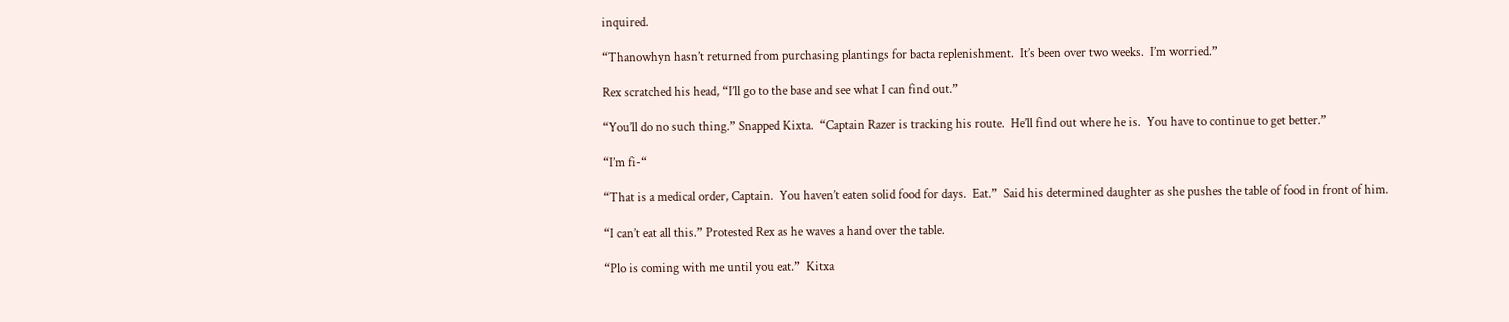inquired.

“Thanowhyn hasn’t returned from purchasing plantings for bacta replenishment.  It’s been over two weeks.  I’m worried.”

Rex scratched his head, “I’ll go to the base and see what I can find out.”

“You’ll do no such thing.” Snapped Kixta.  “Captain Razer is tracking his route.  He’ll find out where he is.  You have to continue to get better.”

“I’m fi-“

“That is a medical order, Captain.  You haven’t eaten solid food for days.  Eat.”  Said his determined daughter as she pushes the table of food in front of him.

“I can’t eat all this.” Protested Rex as he waves a hand over the table.

“Plo is coming with me until you eat.”  Kitxa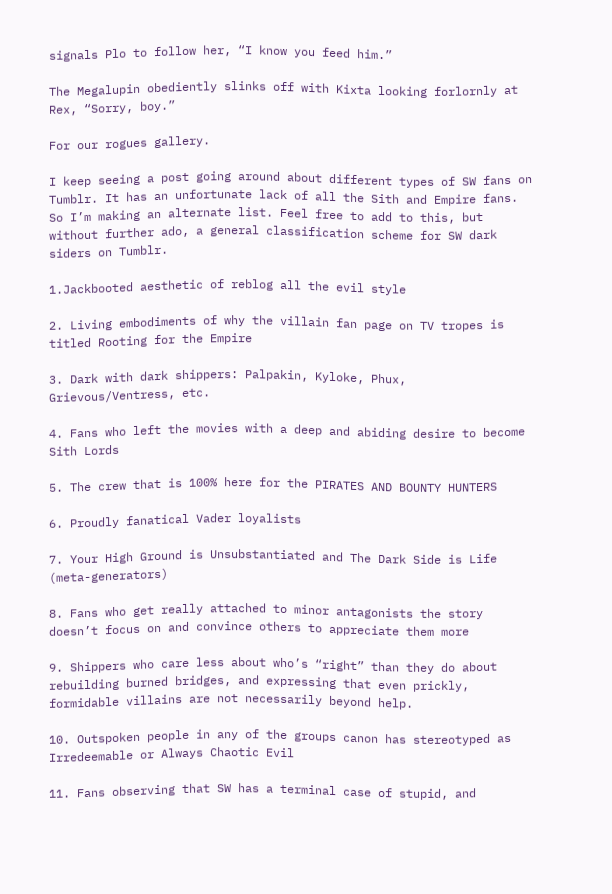signals Plo to follow her, “I know you feed him.”

The Megalupin obediently slinks off with Kixta looking forlornly at Rex, “Sorry, boy.”

For our rogues gallery.

I keep seeing a post going around about different types of SW fans on Tumblr. It has an unfortunate lack of all the Sith and Empire fans. So I’m making an alternate list. Feel free to add to this, but without further ado, a general classification scheme for SW dark siders on Tumblr.

1.Jackbooted aesthetic of reblog all the evil style

2. Living embodiments of why the villain fan page on TV tropes is titled Rooting for the Empire

3. Dark with dark shippers: Palpakin, Kyloke, Phux, Grievous/Ventress, etc.

4. Fans who left the movies with a deep and abiding desire to become Sith Lords

5. The crew that is 100% here for the PIRATES AND BOUNTY HUNTERS

6. Proudly fanatical Vader loyalists

7. Your High Ground is Unsubstantiated and The Dark Side is Life (meta-generators)

8. Fans who get really attached to minor antagonists the story doesn’t focus on and convince others to appreciate them more

9. Shippers who care less about who’s “right” than they do about rebuilding burned bridges, and expressing that even prickly, formidable villains are not necessarily beyond help.

10. Outspoken people in any of the groups canon has stereotyped as Irredeemable or Always Chaotic Evil

11. Fans observing that SW has a terminal case of stupid, and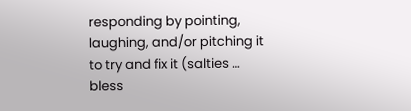responding by pointing, laughing, and/or pitching it to try and fix it (salties … bless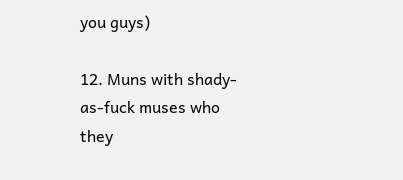you guys)

12. Muns with shady-as-fuck muses who they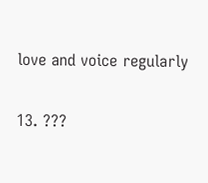love and voice regularly

13. ???